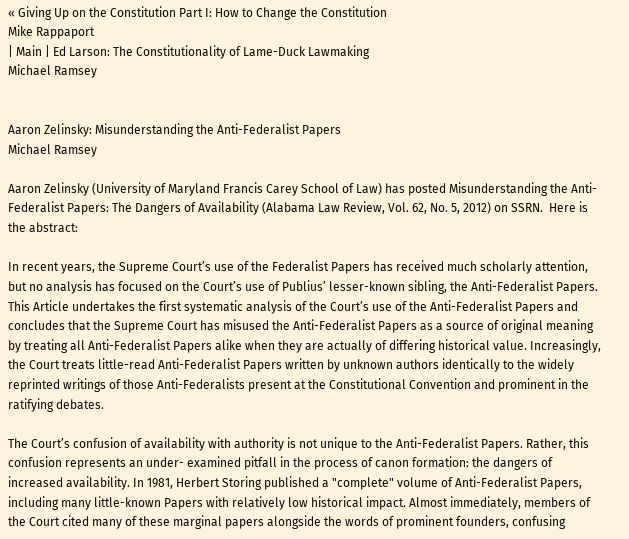« Giving Up on the Constitution Part I: How to Change the Constitution
Mike Rappaport
| Main | Ed Larson: The Constitutionality of Lame-Duck Lawmaking
Michael Ramsey


Aaron Zelinsky: Misunderstanding the Anti-Federalist Papers
Michael Ramsey

Aaron Zelinsky (University of Maryland Francis Carey School of Law) has posted Misunderstanding the Anti-Federalist Papers: The Dangers of Availability (Alabama Law Review, Vol. 62, No. 5, 2012) on SSRN.  Here is the abstract:

In recent years, the Supreme Court’s use of the Federalist Papers has received much scholarly attention, but no analysis has focused on the Court’s use of Publius’ lesser-known sibling, the Anti-Federalist Papers. This Article undertakes the first systematic analysis of the Court’s use of the Anti-Federalist Papers and concludes that the Supreme Court has misused the Anti-Federalist Papers as a source of original meaning by treating all Anti-Federalist Papers alike when they are actually of differing historical value. Increasingly, the Court treats little-read Anti-Federalist Papers written by unknown authors identically to the widely reprinted writings of those Anti-Federalists present at the Constitutional Convention and prominent in the ratifying debates.

The Court’s confusion of availability with authority is not unique to the Anti-Federalist Papers. Rather, this confusion represents an under- examined pitfall in the process of canon formation: the dangers of increased availability. In 1981, Herbert Storing published a "complete" volume of Anti-Federalist Papers, including many little-known Papers with relatively low historical impact. Almost immediately, members of the Court cited many of these marginal papers alongside the words of prominent founders, confusing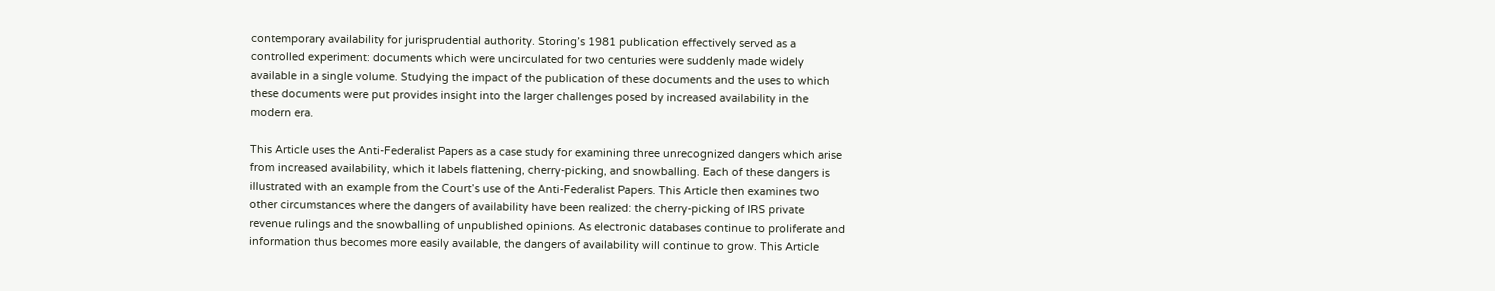contemporary availability for jurisprudential authority. Storing’s 1981 publication effectively served as a controlled experiment: documents which were uncirculated for two centuries were suddenly made widely available in a single volume. Studying the impact of the publication of these documents and the uses to which these documents were put provides insight into the larger challenges posed by increased availability in the modern era.

This Article uses the Anti-Federalist Papers as a case study for examining three unrecognized dangers which arise from increased availability, which it labels flattening, cherry-picking, and snowballing. Each of these dangers is illustrated with an example from the Court’s use of the Anti-Federalist Papers. This Article then examines two other circumstances where the dangers of availability have been realized: the cherry-picking of IRS private revenue rulings and the snowballing of unpublished opinions. As electronic databases continue to proliferate and information thus becomes more easily available, the dangers of availability will continue to grow. This Article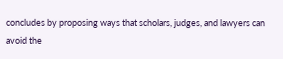concludes by proposing ways that scholars, judges, and lawyers can avoid the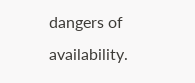dangers of availability.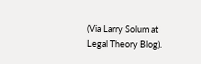(Via Larry Solum at Legal Theory Blog).